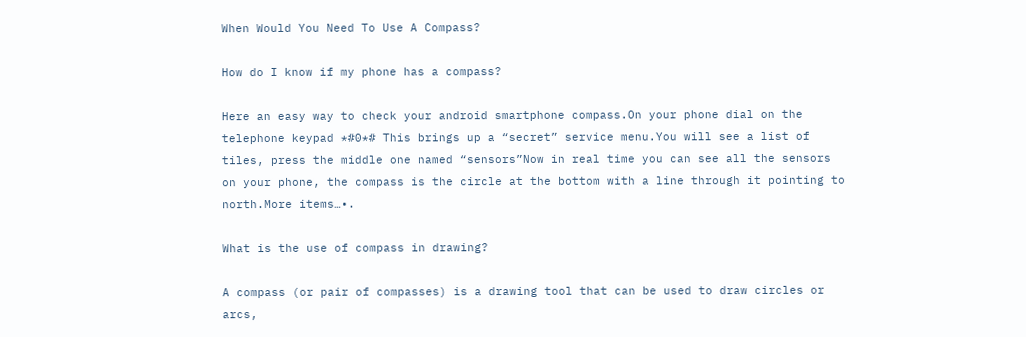When Would You Need To Use A Compass?

How do I know if my phone has a compass?

Here an easy way to check your android smartphone compass.On your phone dial on the telephone keypad *#0*# This brings up a “secret” service menu.You will see a list of tiles, press the middle one named “sensors”Now in real time you can see all the sensors on your phone, the compass is the circle at the bottom with a line through it pointing to north.More items…•.

What is the use of compass in drawing?

A compass (or pair of compasses) is a drawing tool that can be used to draw circles or arcs,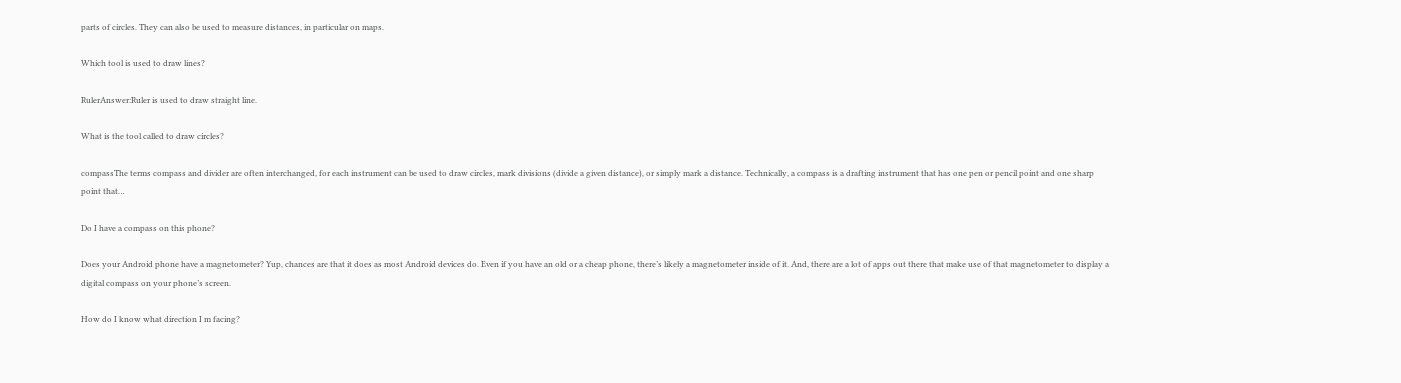parts of circles. They can also be used to measure distances, in particular on maps.

Which tool is used to draw lines?

RulerAnswer:Ruler is used to draw straight line.

What is the tool called to draw circles?

compassThe terms compass and divider are often interchanged, for each instrument can be used to draw circles, mark divisions (divide a given distance), or simply mark a distance. Technically, a compass is a drafting instrument that has one pen or pencil point and one sharp point that…

Do I have a compass on this phone?

Does your Android phone have a magnetometer? Yup, chances are that it does as most Android devices do. Even if you have an old or a cheap phone, there’s likely a magnetometer inside of it. And, there are a lot of apps out there that make use of that magnetometer to display a digital compass on your phone’s screen.

How do I know what direction I m facing?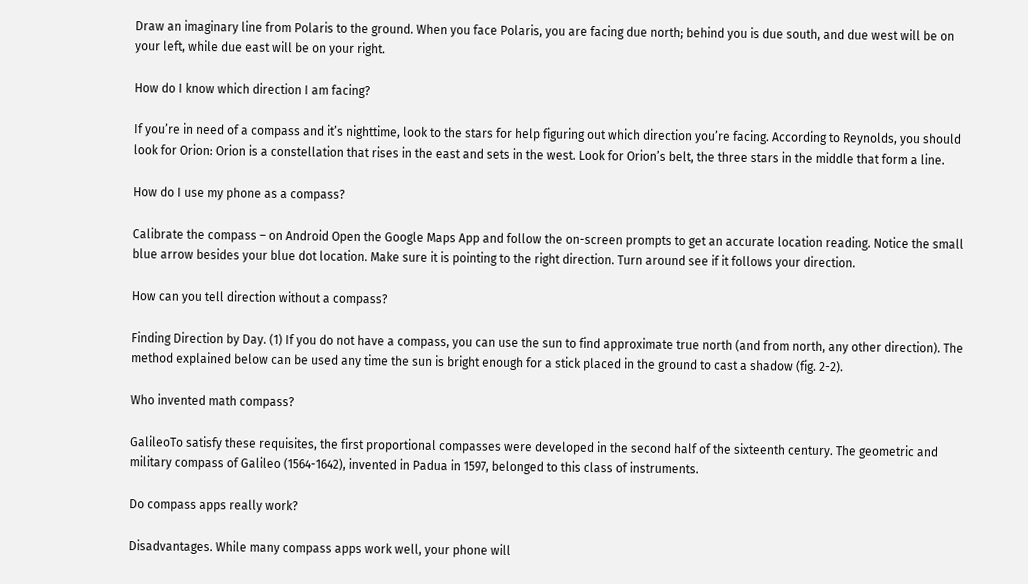Draw an imaginary line from Polaris to the ground. When you face Polaris, you are facing due north; behind you is due south, and due west will be on your left, while due east will be on your right.

How do I know which direction I am facing?

If you’re in need of a compass and it’s nighttime, look to the stars for help figuring out which direction you’re facing. According to Reynolds, you should look for Orion: Orion is a constellation that rises in the east and sets in the west. Look for Orion’s belt, the three stars in the middle that form a line.

How do I use my phone as a compass?

Calibrate the compass – on Android Open the Google Maps App and follow the on-screen prompts to get an accurate location reading. Notice the small blue arrow besides your blue dot location. Make sure it is pointing to the right direction. Turn around see if it follows your direction.

How can you tell direction without a compass?

Finding Direction by Day. (1) If you do not have a compass, you can use the sun to find approximate true north (and from north, any other direction). The method explained below can be used any time the sun is bright enough for a stick placed in the ground to cast a shadow (fig. 2-2).

Who invented math compass?

GalileoTo satisfy these requisites, the first proportional compasses were developed in the second half of the sixteenth century. The geometric and military compass of Galileo (1564-1642), invented in Padua in 1597, belonged to this class of instruments.

Do compass apps really work?

Disadvantages. While many compass apps work well, your phone will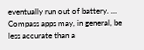eventually run out of battery. … Compass apps may, in general, be less accurate than a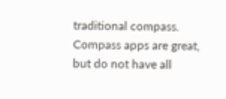traditional compass. Compass apps are great, but do not have all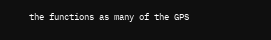the functions as many of the GPS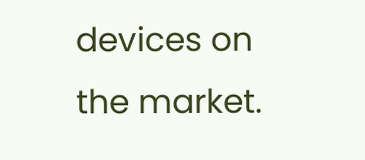devices on the market.